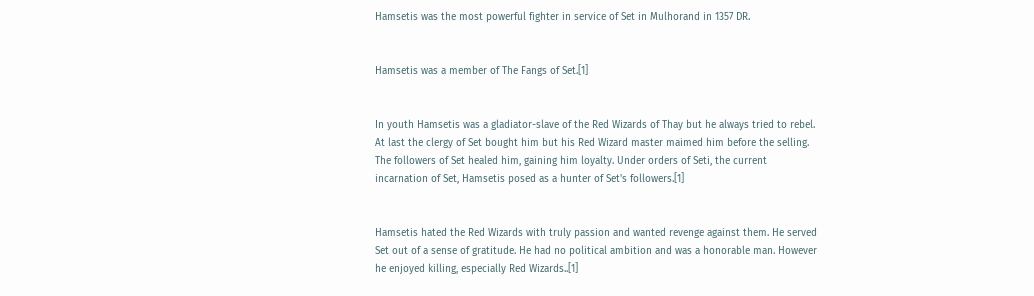Hamsetis was the most powerful fighter in service of Set in Mulhorand in 1357 DR.


Hamsetis was a member of The Fangs of Set.[1]


In youth Hamsetis was a gladiator-slave of the Red Wizards of Thay but he always tried to rebel. At last the clergy of Set bought him but his Red Wizard master maimed him before the selling. The followers of Set healed him, gaining him loyalty. Under orders of Seti, the current incarnation of Set, Hamsetis posed as a hunter of Set's followers.[1]


Hamsetis hated the Red Wizards with truly passion and wanted revenge against them. He served Set out of a sense of gratitude. He had no political ambition and was a honorable man. However he enjoyed killing, especially Red Wizards..[1]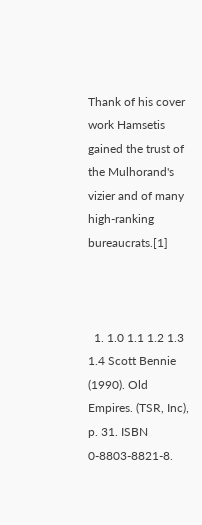Thank of his cover work Hamsetis gained the trust of the Mulhorand's vizier and of many high-ranking bureaucrats.[1]



  1. 1.0 1.1 1.2 1.3 1.4 Scott Bennie (1990). Old Empires. (TSR, Inc), p. 31. ISBN 0-8803-8821-8.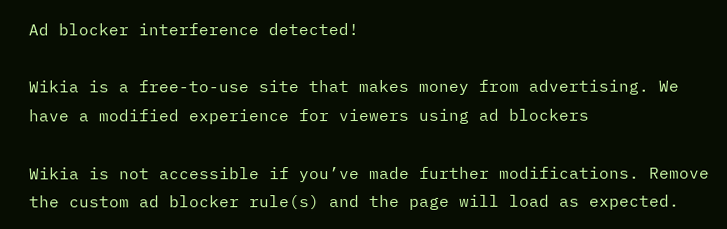Ad blocker interference detected!

Wikia is a free-to-use site that makes money from advertising. We have a modified experience for viewers using ad blockers

Wikia is not accessible if you’ve made further modifications. Remove the custom ad blocker rule(s) and the page will load as expected.